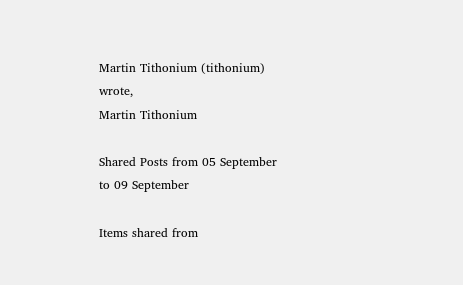Martin Tithonium (tithonium) wrote,
Martin Tithonium

Shared Posts from 05 September to 09 September

Items shared from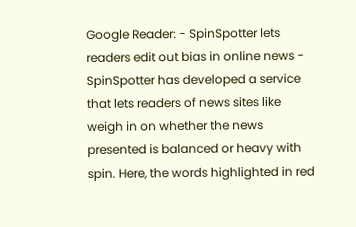Google Reader: - SpinSpotter lets readers edit out bias in online news - SpinSpotter has developed a service that lets readers of news sites like weigh in on whether the news presented is balanced or heavy with spin. Here, the words highlighted in red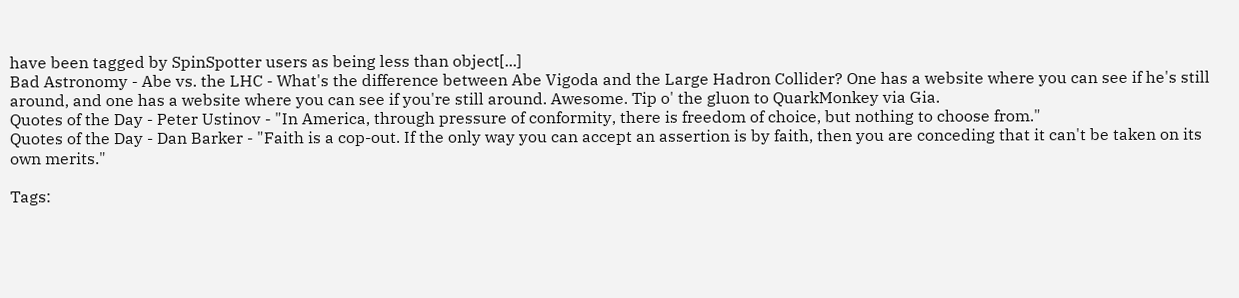have been tagged by SpinSpotter users as being less than object[...]
Bad Astronomy - Abe vs. the LHC - What's the difference between Abe Vigoda and the Large Hadron Collider? One has a website where you can see if he's still around, and one has a website where you can see if you're still around. Awesome. Tip o' the gluon to QuarkMonkey via Gia.
Quotes of the Day - Peter Ustinov - "In America, through pressure of conformity, there is freedom of choice, but nothing to choose from."
Quotes of the Day - Dan Barker - "Faith is a cop-out. If the only way you can accept an assertion is by faith, then you are conceding that it can't be taken on its own merits."

Tags: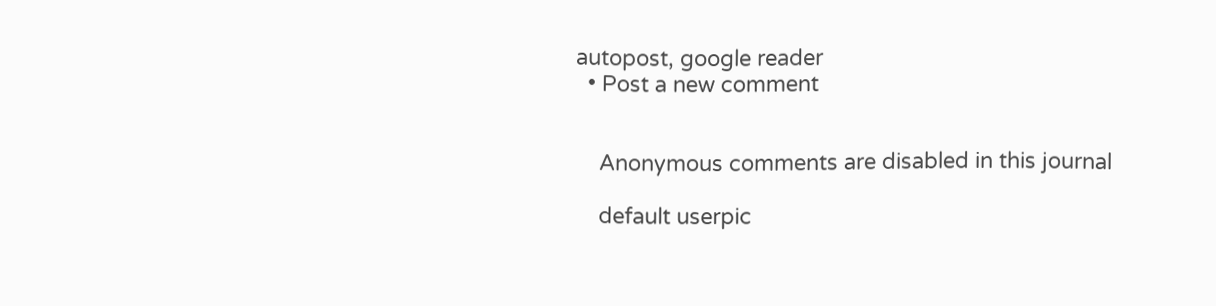autopost, google reader
  • Post a new comment


    Anonymous comments are disabled in this journal

    default userpic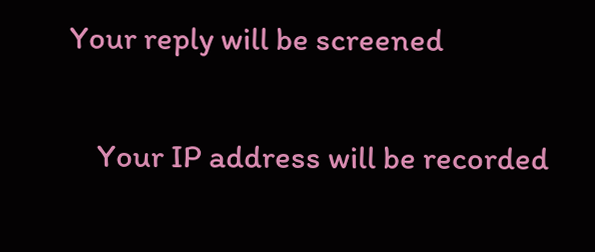Your reply will be screened

    Your IP address will be recorded